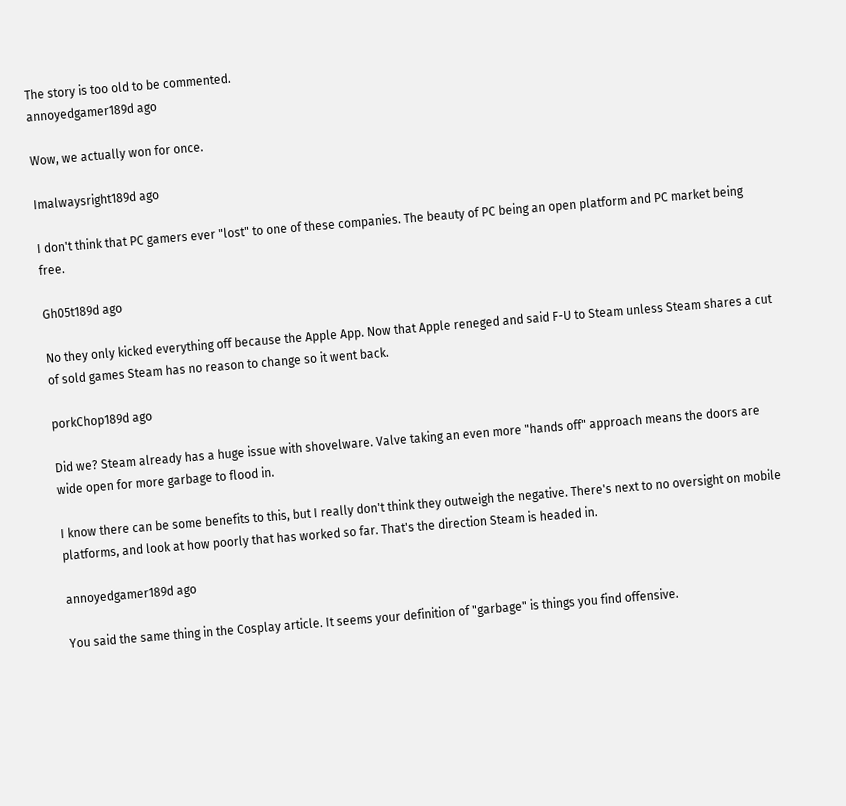The story is too old to be commented.
annoyedgamer189d ago

Wow, we actually won for once.

Imalwaysright189d ago

I don't think that PC gamers ever "lost" to one of these companies. The beauty of PC being an open platform and PC market being free.

Gh05t189d ago

No they only kicked everything off because the Apple App. Now that Apple reneged and said F-U to Steam unless Steam shares a cut of sold games Steam has no reason to change so it went back.

porkChop189d ago

Did we? Steam already has a huge issue with shovelware. Valve taking an even more "hands off" approach means the doors are wide open for more garbage to flood in.

I know there can be some benefits to this, but I really don't think they outweigh the negative. There's next to no oversight on mobile platforms, and look at how poorly that has worked so far. That's the direction Steam is headed in.

annoyedgamer189d ago

You said the same thing in the Cosplay article. It seems your definition of "garbage" is things you find offensive.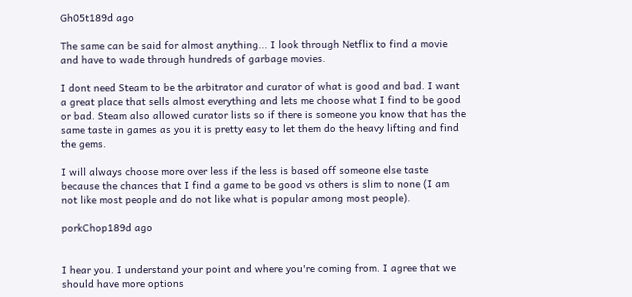Gh05t189d ago

The same can be said for almost anything... I look through Netflix to find a movie and have to wade through hundreds of garbage movies.

I dont need Steam to be the arbitrator and curator of what is good and bad. I want a great place that sells almost everything and lets me choose what I find to be good or bad. Steam also allowed curator lists so if there is someone you know that has the same taste in games as you it is pretty easy to let them do the heavy lifting and find the gems.

I will always choose more over less if the less is based off someone else taste because the chances that I find a game to be good vs others is slim to none (I am not like most people and do not like what is popular among most people).

porkChop189d ago


I hear you. I understand your point and where you're coming from. I agree that we should have more options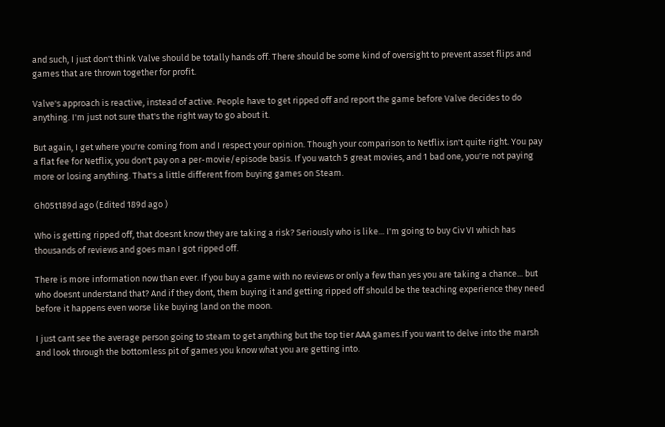and such, I just don't think Valve should be totally hands off. There should be some kind of oversight to prevent asset flips and games that are thrown together for profit.

Valve's approach is reactive, instead of active. People have to get ripped off and report the game before Valve decides to do anything. I'm just not sure that's the right way to go about it.

But again, I get where you're coming from and I respect your opinion. Though your comparison to Netflix isn't quite right. You pay a flat fee for Netflix, you don't pay on a per-movie/episode basis. If you watch 5 great movies, and 1 bad one, you're not paying more or losing anything. That's a little different from buying games on Steam.

Gh05t189d ago (Edited 189d ago )

Who is getting ripped off, that doesnt know they are taking a risk? Seriously who is like... I'm going to buy Civ VI which has thousands of reviews and goes man I got ripped off.

There is more information now than ever. If you buy a game with no reviews or only a few than yes you are taking a chance... but who doesnt understand that? And if they dont, them buying it and getting ripped off should be the teaching experience they need before it happens even worse like buying land on the moon.

I just cant see the average person going to steam to get anything but the top tier AAA games.If you want to delve into the marsh and look through the bottomless pit of games you know what you are getting into.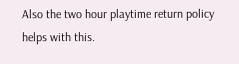Also the two hour playtime return policy helps with this.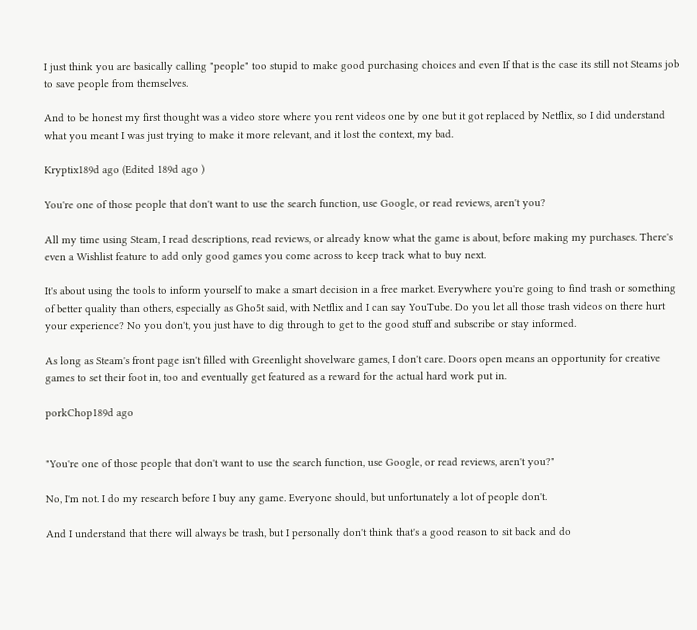I just think you are basically calling "people" too stupid to make good purchasing choices and even If that is the case its still not Steams job to save people from themselves.

And to be honest my first thought was a video store where you rent videos one by one but it got replaced by Netflix, so I did understand what you meant I was just trying to make it more relevant, and it lost the context, my bad.

Kryptix189d ago (Edited 189d ago )

You're one of those people that don't want to use the search function, use Google, or read reviews, aren't you?

All my time using Steam, I read descriptions, read reviews, or already know what the game is about, before making my purchases. There's even a Wishlist feature to add only good games you come across to keep track what to buy next.

It's about using the tools to inform yourself to make a smart decision in a free market. Everywhere you're going to find trash or something of better quality than others, especially as Gho5t said, with Netflix and I can say YouTube. Do you let all those trash videos on there hurt your experience? No you don't, you just have to dig through to get to the good stuff and subscribe or stay informed.

As long as Steam's front page isn't filled with Greenlight shovelware games, I don't care. Doors open means an opportunity for creative games to set their foot in, too and eventually get featured as a reward for the actual hard work put in.

porkChop189d ago


"You're one of those people that don't want to use the search function, use Google, or read reviews, aren't you?"

No, I'm not. I do my research before I buy any game. Everyone should, but unfortunately a lot of people don't.

And I understand that there will always be trash, but I personally don't think that's a good reason to sit back and do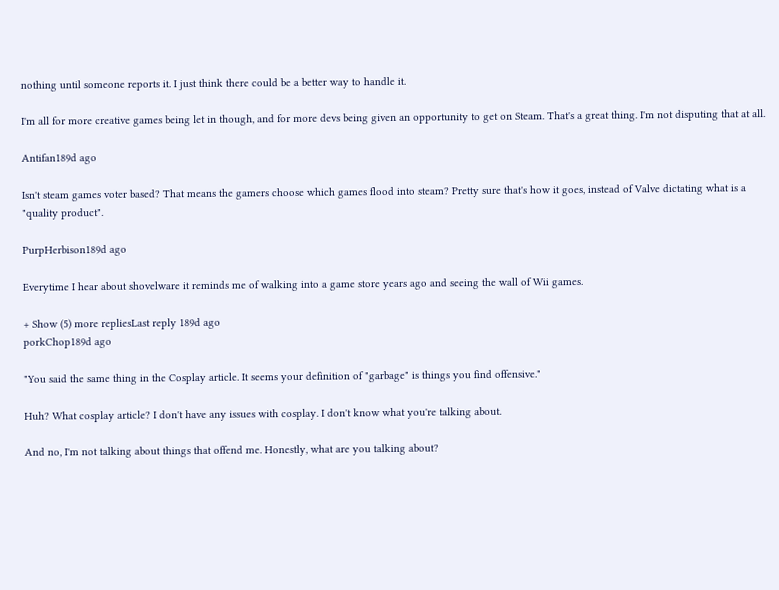nothing until someone reports it. I just think there could be a better way to handle it.

I'm all for more creative games being let in though, and for more devs being given an opportunity to get on Steam. That's a great thing. I'm not disputing that at all.

Antifan189d ago

Isn't steam games voter based? That means the gamers choose which games flood into steam? Pretty sure that's how it goes, instead of Valve dictating what is a "quality product".

PurpHerbison189d ago

Everytime I hear about shovelware it reminds me of walking into a game store years ago and seeing the wall of Wii games.

+ Show (5) more repliesLast reply 189d ago
porkChop189d ago

"You said the same thing in the Cosplay article. It seems your definition of "garbage" is things you find offensive."

Huh? What cosplay article? I don't have any issues with cosplay. I don't know what you're talking about.

And no, I'm not talking about things that offend me. Honestly, what are you talking about?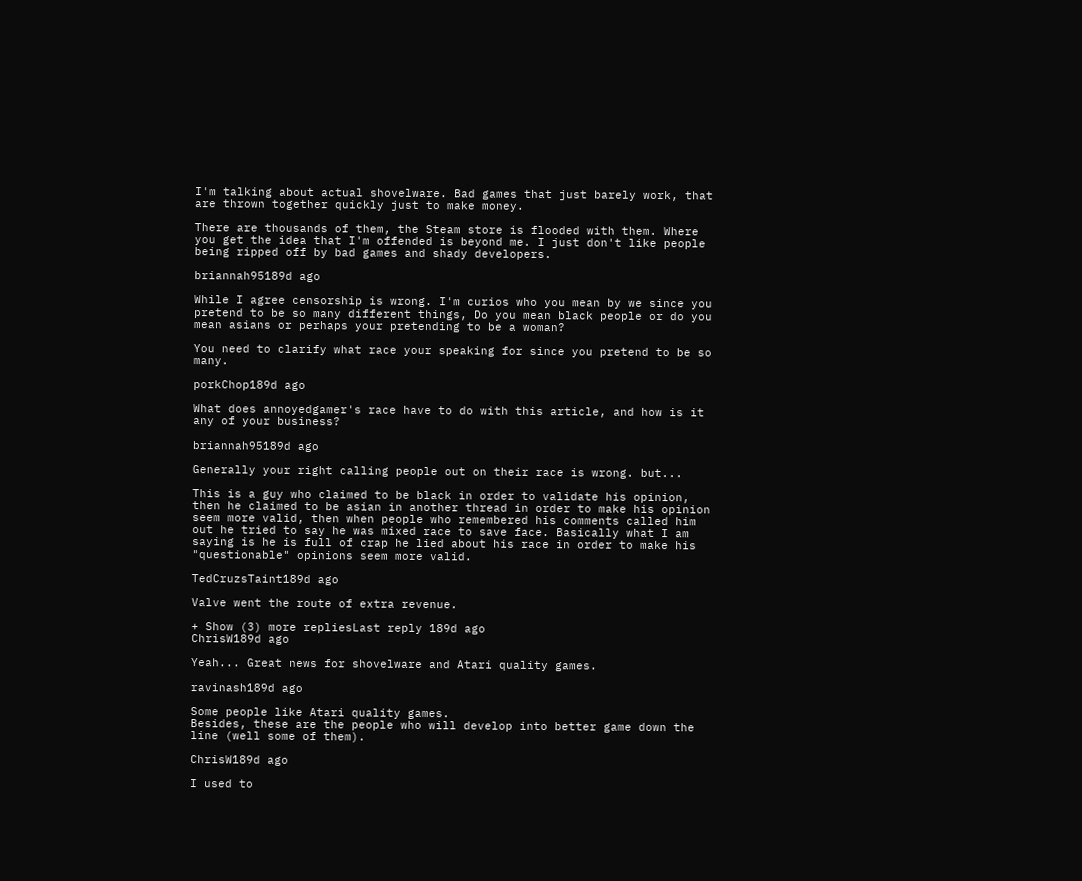I'm talking about actual shovelware. Bad games that just barely work, that are thrown together quickly just to make money.

There are thousands of them, the Steam store is flooded with them. Where you get the idea that I'm offended is beyond me. I just don't like people being ripped off by bad games and shady developers.

briannah95189d ago

While I agree censorship is wrong. I'm curios who you mean by we since you pretend to be so many different things, Do you mean black people or do you mean asians or perhaps your pretending to be a woman?

You need to clarify what race your speaking for since you pretend to be so many.

porkChop189d ago

What does annoyedgamer's race have to do with this article, and how is it any of your business?

briannah95189d ago

Generally your right calling people out on their race is wrong. but...

This is a guy who claimed to be black in order to validate his opinion, then he claimed to be asian in another thread in order to make his opinion seem more valid, then when people who remembered his comments called him out he tried to say he was mixed race to save face. Basically what I am saying is he is full of crap he lied about his race in order to make his "questionable" opinions seem more valid.

TedCruzsTaint189d ago

Valve went the route of extra revenue.

+ Show (3) more repliesLast reply 189d ago
ChrisW189d ago

Yeah... Great news for shovelware and Atari quality games.

ravinash189d ago

Some people like Atari quality games.
Besides, these are the people who will develop into better game down the line (well some of them).

ChrisW189d ago

I used to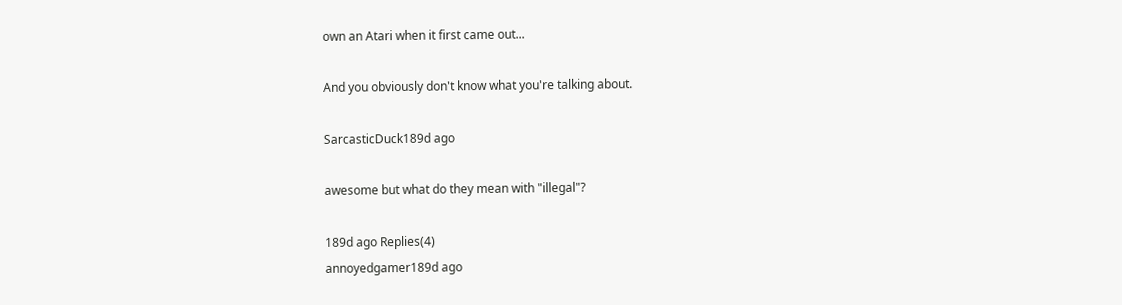own an Atari when it first came out...

And you obviously don't know what you're talking about.

SarcasticDuck189d ago

awesome but what do they mean with "illegal"?

189d ago Replies(4)
annoyedgamer189d ago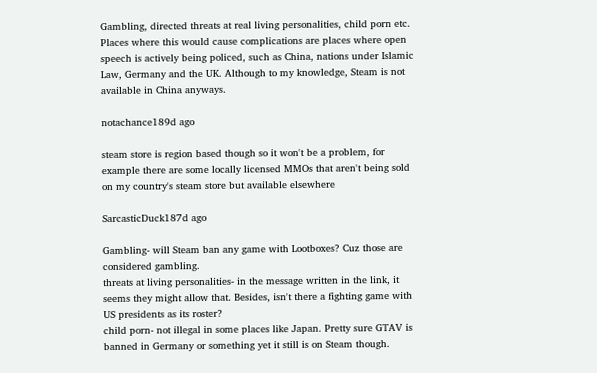Gambling, directed threats at real living personalities, child porn etc. Places where this would cause complications are places where open speech is actively being policed, such as China, nations under Islamic Law, Germany and the UK. Although to my knowledge, Steam is not available in China anyways.

notachance189d ago

steam store is region based though so it won't be a problem, for example there are some locally licensed MMOs that aren't being sold on my country's steam store but available elsewhere

SarcasticDuck187d ago

Gambling- will Steam ban any game with Lootboxes? Cuz those are considered gambling.
threats at living personalities- in the message written in the link, it seems they might allow that. Besides, isn't there a fighting game with US presidents as its roster?
child porn- not illegal in some places like Japan. Pretty sure GTAV is banned in Germany or something yet it still is on Steam though.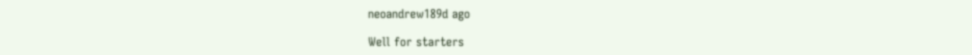neoandrew189d ago

Well for starters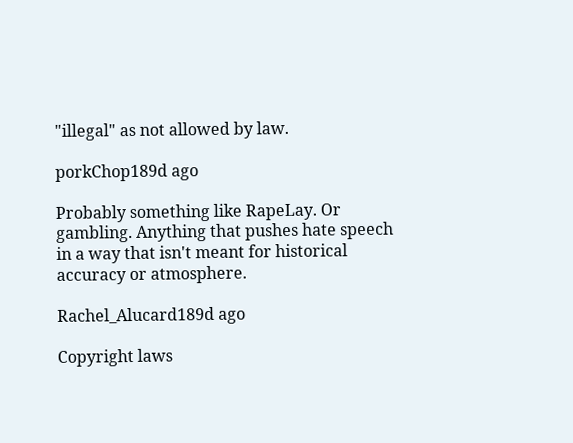"illegal" as not allowed by law.

porkChop189d ago

Probably something like RapeLay. Or gambling. Anything that pushes hate speech in a way that isn't meant for historical accuracy or atmosphere.

Rachel_Alucard189d ago

Copyright laws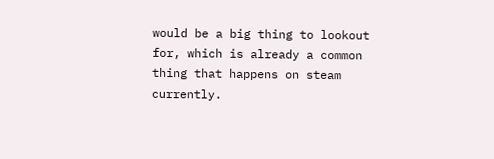would be a big thing to lookout for, which is already a common thing that happens on steam currently.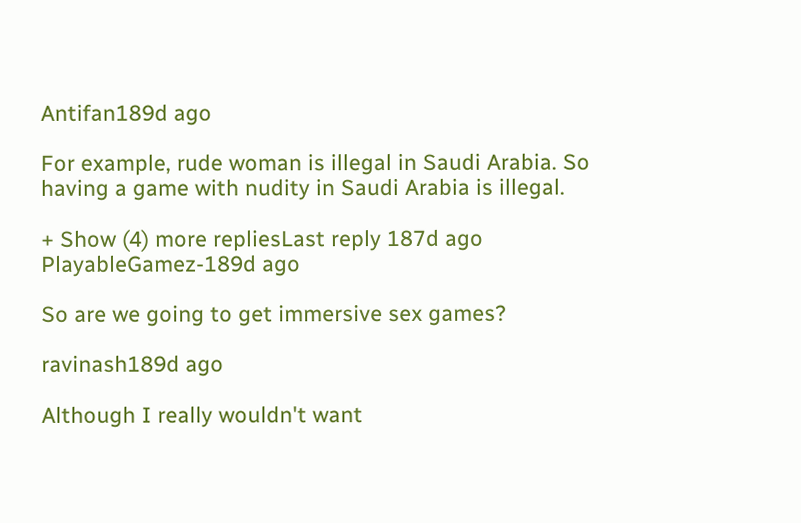Antifan189d ago

For example, rude woman is illegal in Saudi Arabia. So having a game with nudity in Saudi Arabia is illegal.

+ Show (4) more repliesLast reply 187d ago
PlayableGamez-189d ago

So are we going to get immersive sex games?

ravinash189d ago

Although I really wouldn't want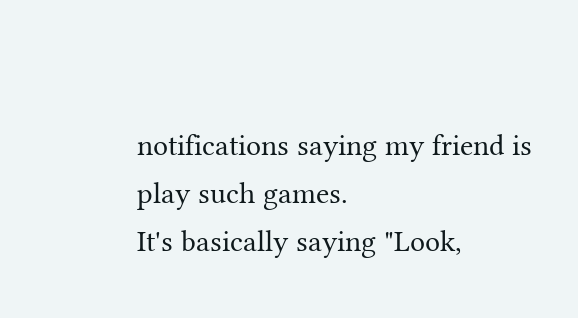notifications saying my friend is play such games.
It's basically saying "Look,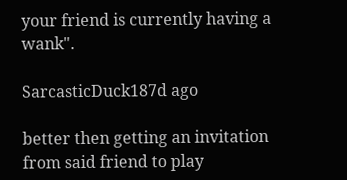your friend is currently having a wank".

SarcasticDuck187d ago

better then getting an invitation from said friend to play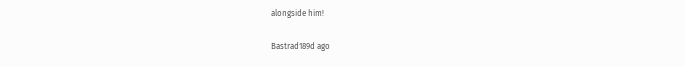alongside him!

Bastrad189d ago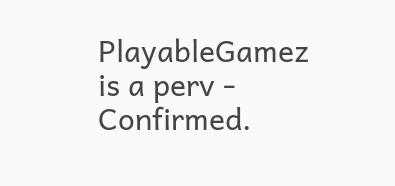PlayableGamez is a perv - Confirmed.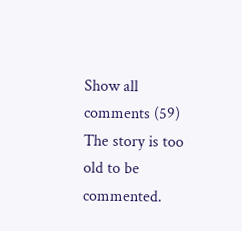Show all comments (59)
The story is too old to be commented.